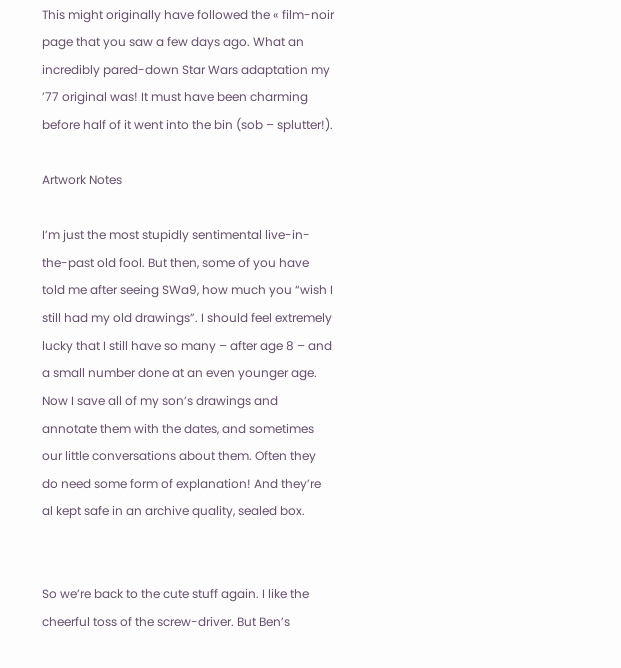This might originally have followed the « film-noir page that you saw a few days ago. What an incredibly pared-down Star Wars adaptation my ’77 original was! It must have been charming before half of it went into the bin (sob – splutter!).

Artwork Notes

I’m just the most stupidly sentimental live-in-the-past old fool. But then, some of you have told me after seeing SWa9, how much you “wish I still had my old drawings”. I should feel extremely lucky that I still have so many – after age 8 – and a small number done at an even younger age. Now I save all of my son’s drawings and annotate them with the dates, and sometimes our little conversations about them. Often they do need some form of explanation! And they’re al kept safe in an archive quality, sealed box.


So we’re back to the cute stuff again. I like the cheerful toss of the screw-driver. But Ben’s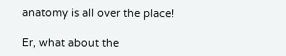anatomy is all over the place!

Er, what about the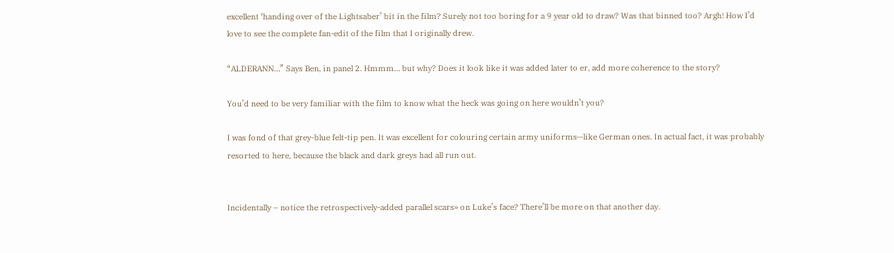excellent ‘handing over of the Lightsaber’ bit in the film? Surely not too boring for a 9 year old to draw? Was that binned too? Argh! How I’d love to see the complete fan-edit of the film that I originally drew.

“ALDERANN…” Says Ben, in panel 2. Hmmm… but why? Does it look like it was added later to er, add more coherence to the story?

You’d need to be very familiar with the film to know what the heck was going on here wouldn’t you?

I was fond of that grey-blue felt-tip pen. It was excellent for colouring certain army uniforms—like German ones. In actual fact, it was probably resorted to here, because the black and dark greys had all run out.


Incidentally – notice the retrospectively-added parallel scars» on Luke’s face? There’ll be more on that another day.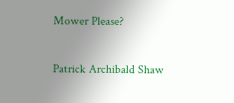Mower Please?

Patrick Archibald Shaw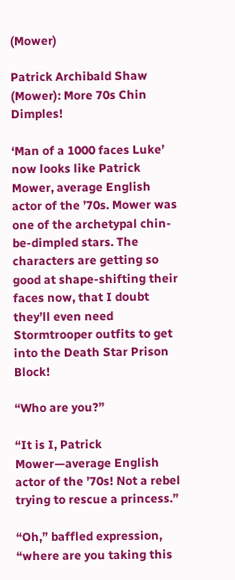(Mower)

Patrick Archibald Shaw (Mower): More 70s Chin Dimples!

‘Man of a 1000 faces Luke’ now looks like Patrick Mower, average English actor of the ’70s. Mower was one of the archetypal chin-be-dimpled stars. The characters are getting so good at shape-shifting their faces now, that I doubt they’ll even need Stormtrooper outfits to get into the Death Star Prison Block!

“Who are you?”

“It is I, Patrick Mower—average English actor of the ’70s! Not a rebel trying to rescue a princess.”

“Oh,” baffled expression, “where are you taking this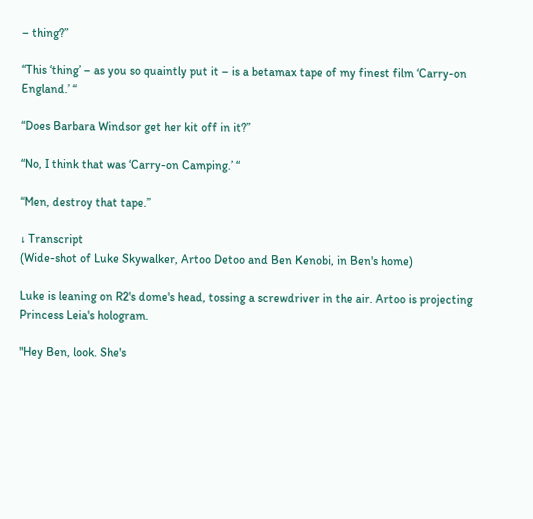– thing?”

“This ‘thing’ – as you so quaintly put it – is a betamax tape of my finest film ‘Carry-on England.’ “

“Does Barbara Windsor get her kit off in it?”

“No, I think that was ‘Carry-on Camping.’ “

“Men, destroy that tape.”

↓ Transcript
(Wide-shot of Luke Skywalker, Artoo Detoo and Ben Kenobi, in Ben's home)

Luke is leaning on R2's dome's head, tossing a screwdriver in the air. Artoo is projecting Princess Leia's hologram.

"Hey Ben, look. She's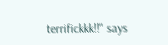terrifickkk!!" says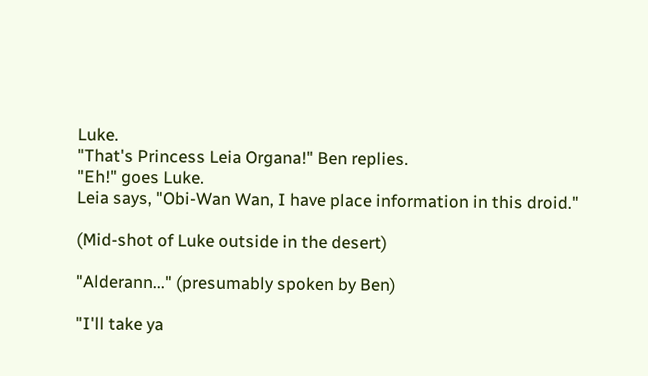Luke.
"That's Princess Leia Organa!" Ben replies.
"Eh!" goes Luke.
Leia says, "Obi-Wan Wan, I have place information in this droid."

(Mid-shot of Luke outside in the desert)

"Alderann..." (presumably spoken by Ben)

"I'll take ya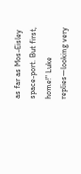as far as Mos-Eisley space-port. But first, home!" Luke replies—looking very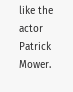like the actor Patrick Mower.